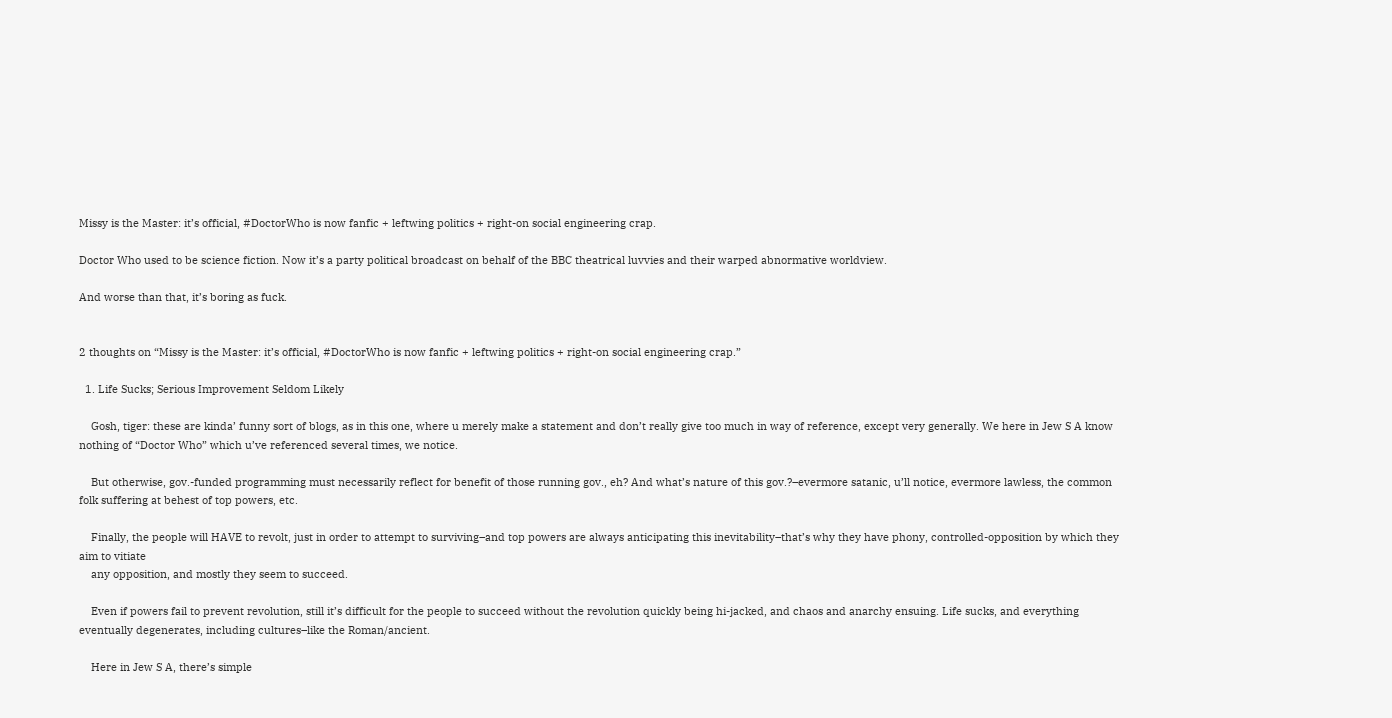Missy is the Master: it’s official, #DoctorWho is now fanfic + leftwing politics + right-on social engineering crap.

Doctor Who used to be science fiction. Now it’s a party political broadcast on behalf of the BBC theatrical luvvies and their warped abnormative worldview.

And worse than that, it’s boring as fuck.


2 thoughts on “Missy is the Master: it’s official, #DoctorWho is now fanfic + leftwing politics + right-on social engineering crap.”

  1. Life Sucks; Serious Improvement Seldom Likely

    Gosh, tiger: these are kinda’ funny sort of blogs, as in this one, where u merely make a statement and don’t really give too much in way of reference, except very generally. We here in Jew S A know nothing of “Doctor Who” which u’ve referenced several times, we notice.

    But otherwise, gov.-funded programming must necessarily reflect for benefit of those running gov., eh? And what’s nature of this gov.?–evermore satanic, u’ll notice, evermore lawless, the common folk suffering at behest of top powers, etc.

    Finally, the people will HAVE to revolt, just in order to attempt to surviving–and top powers are always anticipating this inevitability–that’s why they have phony, controlled-opposition by which they aim to vitiate
    any opposition, and mostly they seem to succeed.

    Even if powers fail to prevent revolution, still it’s difficult for the people to succeed without the revolution quickly being hi-jacked, and chaos and anarchy ensuing. Life sucks, and everything eventually degenerates, including cultures–like the Roman/ancient.

    Here in Jew S A, there’s simple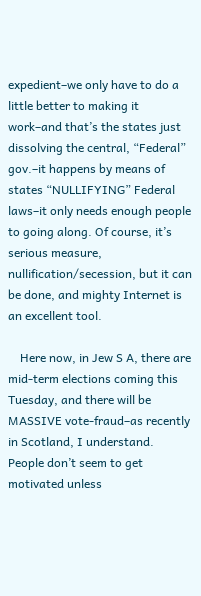expedient–we only have to do a little better to making it work–and that’s the states just dissolving the central, “Federal” gov.–it happens by means of states “NULLIFYING” Federal laws–it only needs enough people to going along. Of course, it’s serious measure, nullification/secession, but it can be done, and mighty Internet is an excellent tool.

    Here now, in Jew S A, there are mid-term elections coming this Tuesday, and there will be MASSIVE vote-fraud–as recently in Scotland, I understand. People don’t seem to get motivated unless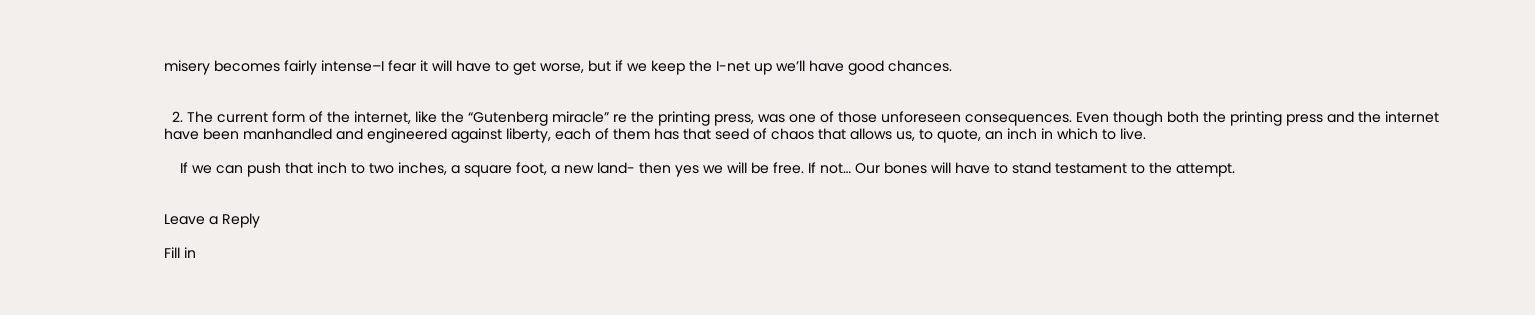misery becomes fairly intense–I fear it will have to get worse, but if we keep the I-net up we’ll have good chances.


  2. The current form of the internet, like the “Gutenberg miracle” re the printing press, was one of those unforeseen consequences. Even though both the printing press and the internet have been manhandled and engineered against liberty, each of them has that seed of chaos that allows us, to quote, an inch in which to live.

    If we can push that inch to two inches, a square foot, a new land- then yes we will be free. If not… Our bones will have to stand testament to the attempt.


Leave a Reply

Fill in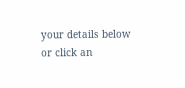your details below or click an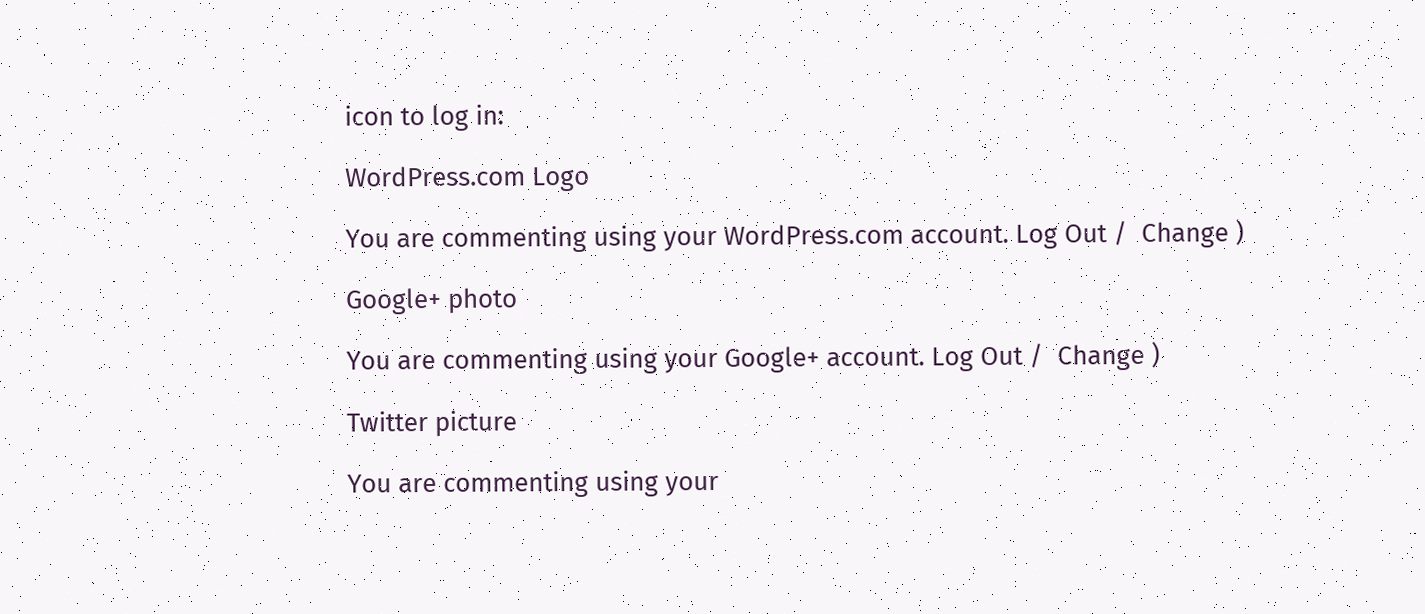icon to log in:

WordPress.com Logo

You are commenting using your WordPress.com account. Log Out /  Change )

Google+ photo

You are commenting using your Google+ account. Log Out /  Change )

Twitter picture

You are commenting using your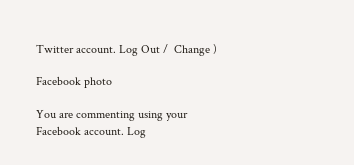Twitter account. Log Out /  Change )

Facebook photo

You are commenting using your Facebook account. Log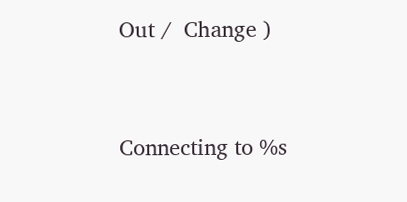Out /  Change )


Connecting to %s